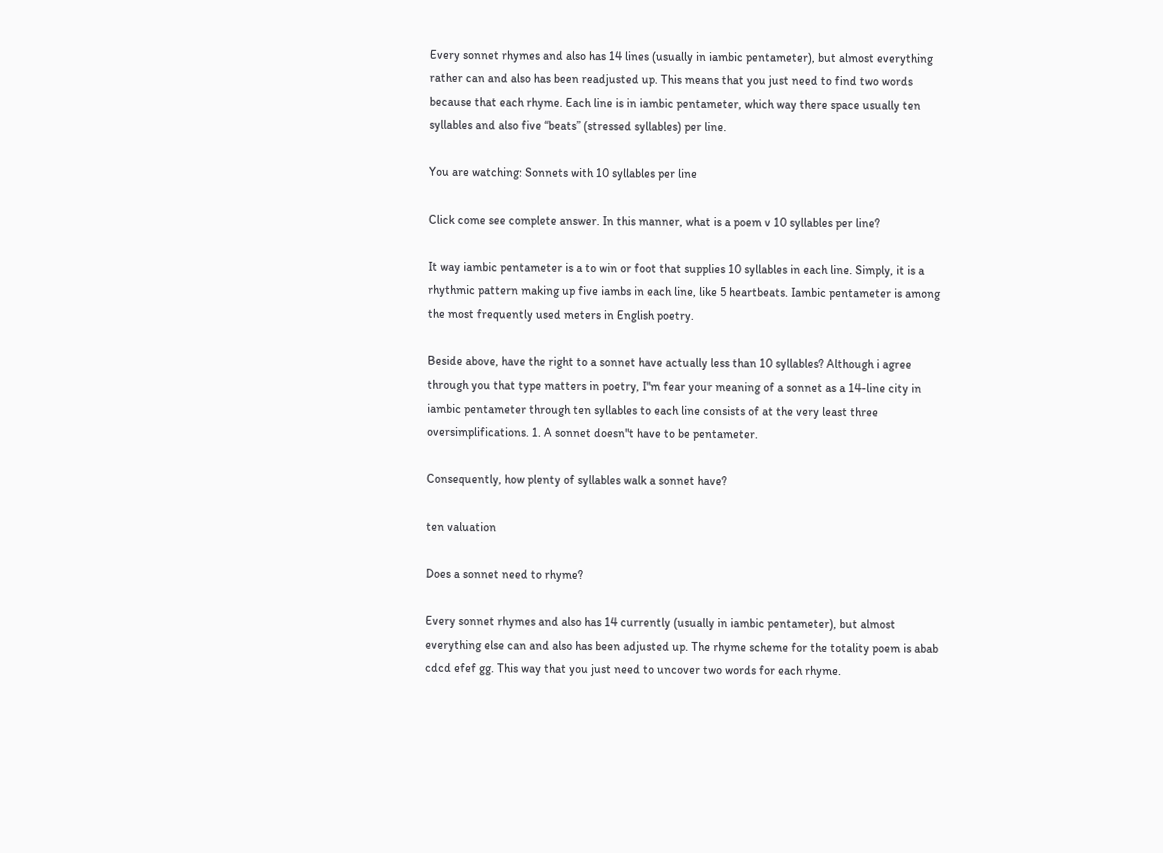Every sonnet rhymes and also has 14 lines (usually in iambic pentameter), but almost everything rather can and also has been readjusted up. This means that you just need to find two words because that each rhyme. Each line is in iambic pentameter, which way there space usually ten syllables and also five “beats” (stressed syllables) per line.

You are watching: Sonnets with 10 syllables per line

Click come see complete answer. In this manner, what is a poem v 10 syllables per line?

It way iambic pentameter is a to win or foot that supplies 10 syllables in each line. Simply, it is a rhythmic pattern making up five iambs in each line, like 5 heartbeats. Iambic pentameter is among the most frequently used meters in English poetry.

Beside above, have the right to a sonnet have actually less than 10 syllables? Although i agree through you that type matters in poetry, I"m fear your meaning of a sonnet as a 14-line city in iambic pentameter through ten syllables to each line consists of at the very least three oversimplifications. 1. A sonnet doesn"t have to be pentameter.

Consequently, how plenty of syllables walk a sonnet have?

ten valuation

Does a sonnet need to rhyme?

Every sonnet rhymes and also has 14 currently (usually in iambic pentameter), but almost everything else can and also has been adjusted up. The rhyme scheme for the totality poem is abab cdcd efef gg. This way that you just need to uncover two words for each rhyme.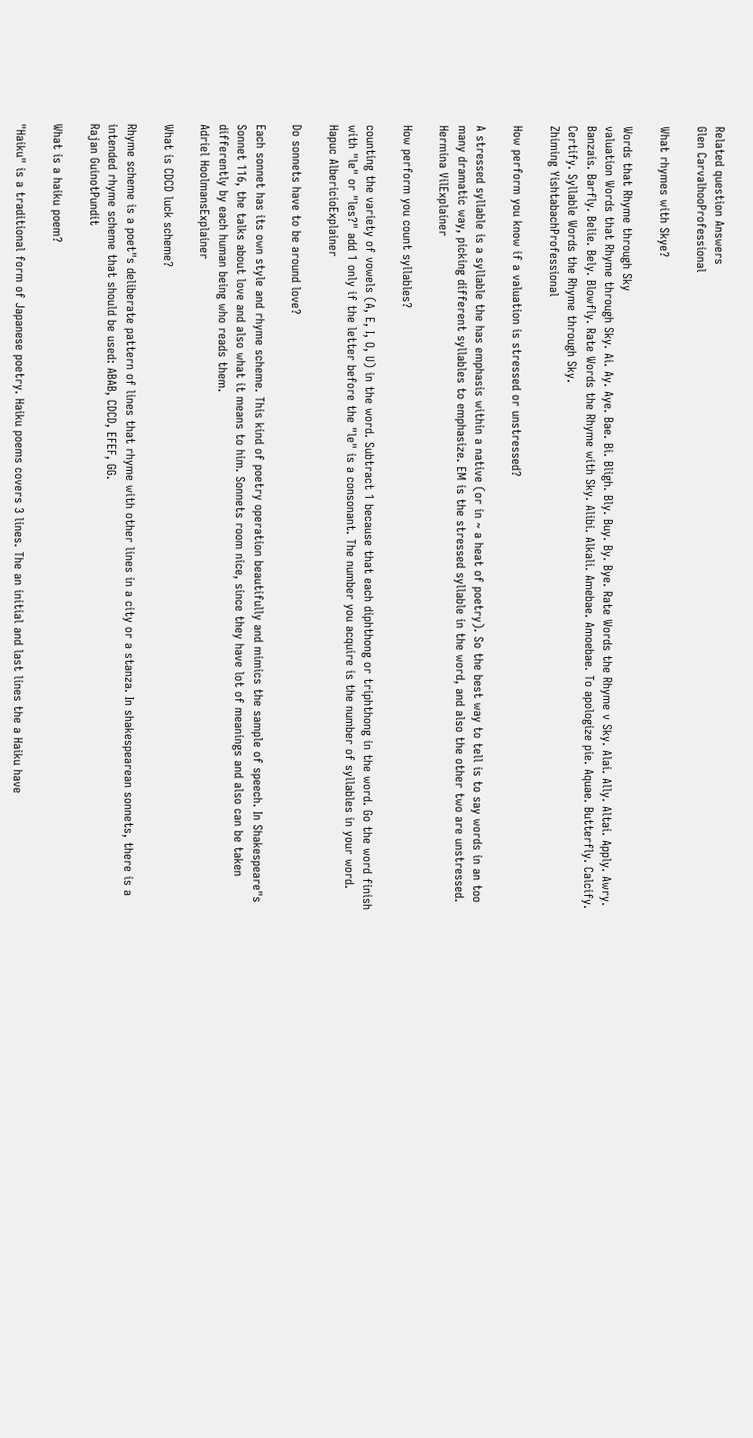Related question Answers
Glen CarvalhooProfessional

What rhymes with Skye?

Words that Rhyme through Sky
valuation Words that Rhyme through Sky. Ai. Ay. Aye. Bae. Bi. Bligh. Bly. Buy. By. Bye. Rate Words the Rhyme v Sky. Alai. Ally. Altai. Apply. Awry. Banzais. Barfly. Belie. Bely. Blowfly. Rate Words the Rhyme with Sky. Alibi. Alkali. Amebae. Amoebae. To apologize pie. Aquae. Butterfly. Calcify. Certify. Syllable Words the Rhyme through Sky.
Zhiming YishtabachProfessional

How perform you know if a valuation is stressed or unstressed?

A stressed syllable is a syllable the has emphasis within a native (or in ~ a heat of poetry). So the best way to tell is to say words in an too many dramatic way, picking different syllables to emphasize. EM is the stressed syllable in the word, and also the other two are unstressed.
Hermina VilExplainer

How perform you count syllables?

counting the variety of vowels (A, E, I, O, U) in the word. Subtract 1 because that each diphthong or triphthong in the word. Go the word finish with "le" or "les?" add 1 only if the letter before the "le" is a consonant. The number you acquire is the number of syllables in your word.
Hapuc AlbericioExplainer

Do sonnets have to be around love?

Each sonnet has its own style and rhyme scheme. This kind of poetry operation beautifully and mimics the sample of speech. In Shakespeare"s Sonnet 116, the talks about love and also what it means to him. Sonnets room nice, since they have lot of meanings and also can be taken differently by each human being who reads them.
Adriel HoolmansExplainer

What is CDCD luck scheme?

Rhyme scheme is a poet"s deliberate pattern of lines that rhyme with other lines in a city or a stanza. In shakespearean sonnets, there is a intended rhyme scheme that should be used: ABAB, CDCD, EFEF, GG.
Rajan GuinotPundit

What is a haiku poem?

"Haiku" is a traditional form of Japanese poetry. Haiku poems covers 3 lines. The an initial and last lines the a Haiku have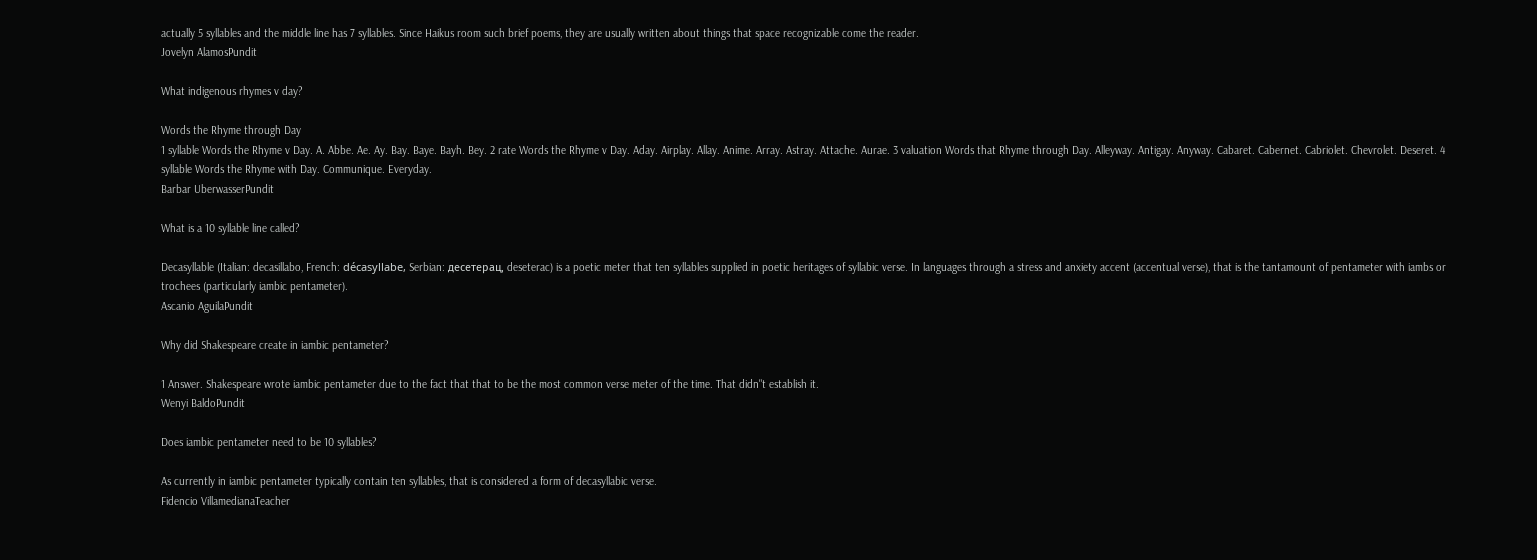actually 5 syllables and the middle line has 7 syllables. Since Haikus room such brief poems, they are usually written about things that space recognizable come the reader.
Jovelyn AlamosPundit

What indigenous rhymes v day?

Words the Rhyme through Day
1 syllable Words the Rhyme v Day. A. Abbe. Ae. Ay. Bay. Baye. Bayh. Bey. 2 rate Words the Rhyme v Day. Aday. Airplay. Allay. Anime. Array. Astray. Attache. Aurae. 3 valuation Words that Rhyme through Day. Alleyway. Antigay. Anyway. Cabaret. Cabernet. Cabriolet. Chevrolet. Deseret. 4 syllable Words the Rhyme with Day. Communique. Everyday.
Barbar UberwasserPundit

What is a 10 syllable line called?

Decasyllable (Italian: decasillabo, French: décasyllabe, Serbian: десетерац, deseterac) is a poetic meter that ten syllables supplied in poetic heritages of syllabic verse. In languages through a stress and anxiety accent (accentual verse), that is the tantamount of pentameter with iambs or trochees (particularly iambic pentameter).
Ascanio AguilaPundit

Why did Shakespeare create in iambic pentameter?

1 Answer. Shakespeare wrote iambic pentameter due to the fact that that to be the most common verse meter of the time. That didn"t establish it.
Wenyi BaldoPundit

Does iambic pentameter need to be 10 syllables?

As currently in iambic pentameter typically contain ten syllables, that is considered a form of decasyllabic verse.
Fidencio VillamedianaTeacher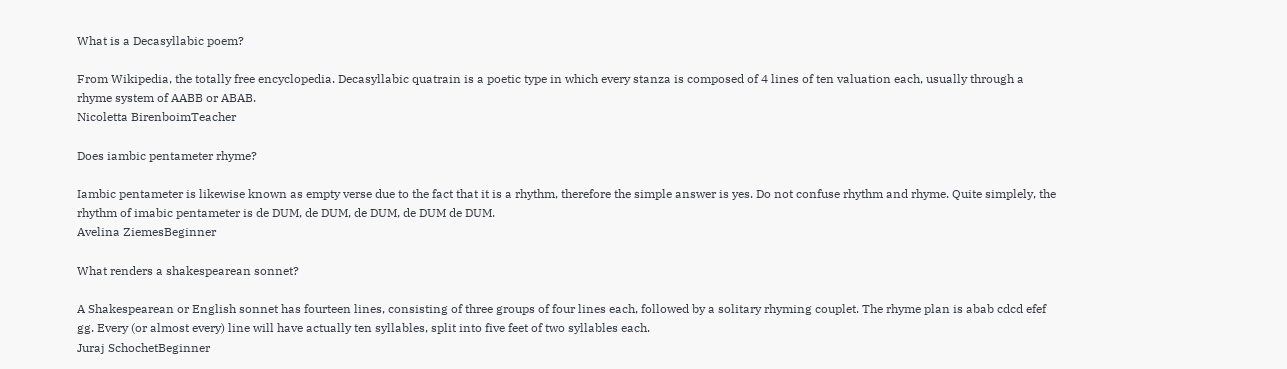What is a Decasyllabic poem?

From Wikipedia, the totally free encyclopedia. Decasyllabic quatrain is a poetic type in which every stanza is composed of 4 lines of ten valuation each, usually through a rhyme system of AABB or ABAB.
Nicoletta BirenboimTeacher

Does iambic pentameter rhyme?

Iambic pentameter is likewise known as empty verse due to the fact that it is a rhythm, therefore the simple answer is yes. Do not confuse rhythm and rhyme. Quite simplely, the rhythm of imabic pentameter is de DUM, de DUM, de DUM, de DUM de DUM.
Avelina ZiemesBeginner

What renders a shakespearean sonnet?

A Shakespearean or English sonnet has fourteen lines, consisting of three groups of four lines each, followed by a solitary rhyming couplet. The rhyme plan is abab cdcd efef gg. Every (or almost every) line will have actually ten syllables, split into five feet of two syllables each.
Juraj SchochetBeginner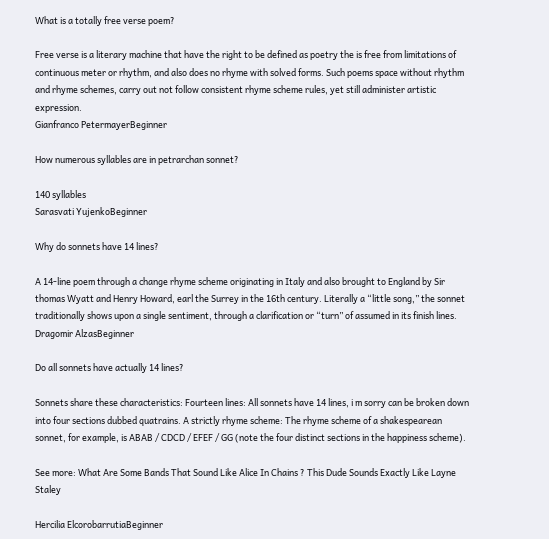What is a totally free verse poem?

Free verse is a literary machine that have the right to be defined as poetry the is free from limitations of continuous meter or rhythm, and also does no rhyme with solved forms. Such poems space without rhythm and rhyme schemes, carry out not follow consistent rhyme scheme rules, yet still administer artistic expression.
Gianfranco PetermayerBeginner

How numerous syllables are in petrarchan sonnet?

140 syllables
Sarasvati YujenkoBeginner

Why do sonnets have 14 lines?

A 14-line poem through a change rhyme scheme originating in Italy and also brought to England by Sir thomas Wyatt and Henry Howard, earl the Surrey in the 16th century. Literally a “little song,” the sonnet traditionally shows upon a single sentiment, through a clarification or “turn” of assumed in its finish lines.
Dragomir AlzasBeginner

Do all sonnets have actually 14 lines?

Sonnets share these characteristics: Fourteen lines: All sonnets have 14 lines, i m sorry can be broken down into four sections dubbed quatrains. A strictly rhyme scheme: The rhyme scheme of a shakespearean sonnet, for example, is ABAB / CDCD / EFEF / GG (note the four distinct sections in the happiness scheme).

See more: What Are Some Bands That Sound Like Alice In Chains ? This Dude Sounds Exactly Like Layne Staley

Hercilia ElcorobarrutiaBeginner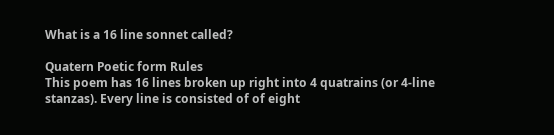What is a 16 line sonnet called?

Quatern Poetic form Rules
This poem has 16 lines broken up right into 4 quatrains (or 4-line stanzas). Every line is consisted of of eight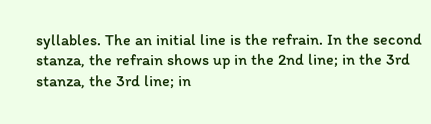syllables. The an initial line is the refrain. In the second stanza, the refrain shows up in the 2nd line; in the 3rd stanza, the 3rd line; in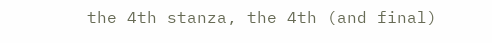the 4th stanza, the 4th (and final)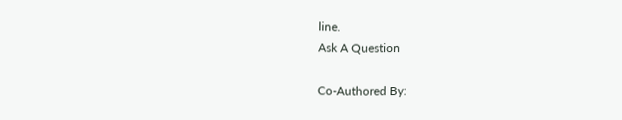line.
Ask A Question

Co-Authored By: